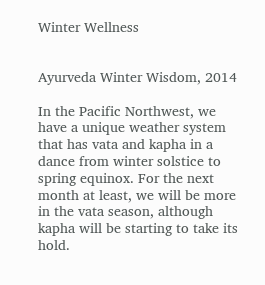Winter Wellness


Ayurveda Winter Wisdom, 2014

In the Pacific Northwest, we have a unique weather system that has vata and kapha in a dance from winter solstice to spring equinox. For the next month at least, we will be more in the vata season, although kapha will be starting to take its hold.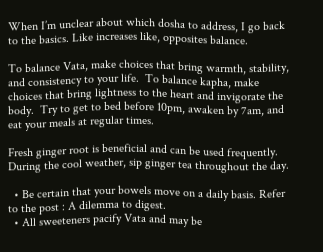When I’m unclear about which dosha to address, I go back to the basics. Like increases like, opposites balance.

To balance Vata, make choices that bring warmth, stability, and consistency to your life.  To balance kapha, make choices that bring lightness to the heart and invigorate the body.  Try to get to bed before 10pm, awaken by 7am, and eat your meals at regular times.

Fresh ginger root is beneficial and can be used frequently. During the cool weather, sip ginger tea throughout the day.

  • Be certain that your bowels move on a daily basis. Refer to the post : A dilemma to digest.
  • All sweeteners pacify Vata and may be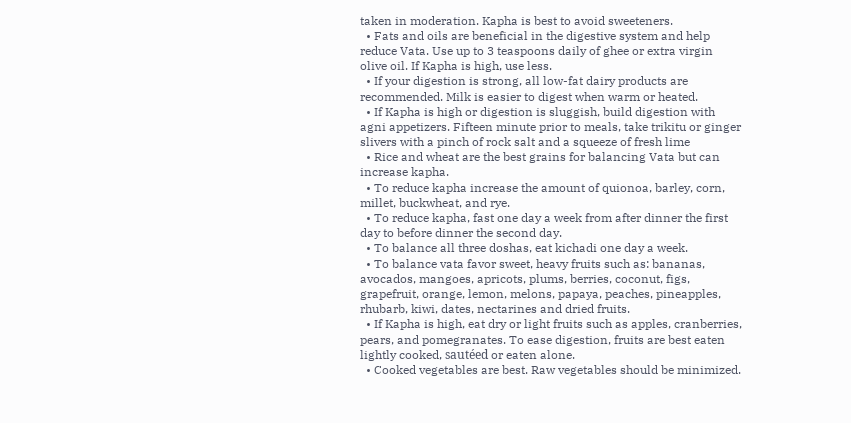taken in moderation. Kapha is best to avoid sweeteners.
  • Fats and oils are beneficial in the digestive system and help reduce Vata. Use up to 3 teaspoons daily of ghee or extra virgin olive oil. If Kapha is high, use less.
  • If your digestion is strong, all low-fat dairy products are recommended. Milk is easier to digest when warm or heated.
  • If Kapha is high or digestion is sluggish, build digestion with agni appetizers. Fifteen minute prior to meals, take trikitu or ginger slivers with a pinch of rock salt and a squeeze of fresh lime
  • Rice and wheat are the best grains for balancing Vata but can increase kapha.
  • To reduce kapha increase the amount of quionoa, barley, corn, millet, buckwheat, and rye.
  • To reduce kapha, fast one day a week from after dinner the first day to before dinner the second day.
  • To balance all three doshas, eat kichadi one day a week.
  • To balance vata favor sweet, heavy fruits such as: bananas, avocados, mangoes, apricots, plums, berries, coconut, figs, grapefruit, orange, lemon, melons, papaya, peaches, pineapples, rhubarb, kiwi, dates, nectarines and dried fruits.
  • If Kapha is high, eat dry or light fruits such as apples, cranberries, pears, and pomegranates. To ease digestion, fruits are best eaten lightly cooked, sautéed or eaten alone.
  • Cooked vegetables are best. Raw vegetables should be minimized.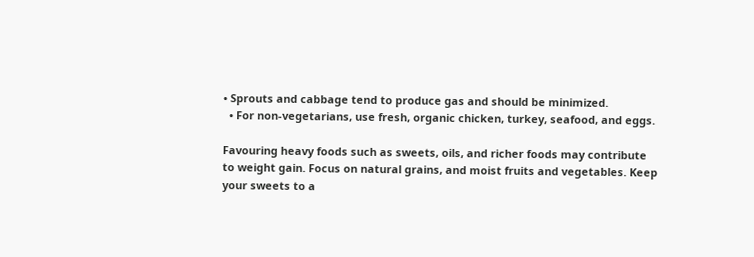• Sprouts and cabbage tend to produce gas and should be minimized.
  • For non-vegetarians, use fresh, organic chicken, turkey, seafood, and eggs.

Favouring heavy foods such as sweets, oils, and richer foods may contribute to weight gain. Focus on natural grains, and moist fruits and vegetables. Keep your sweets to a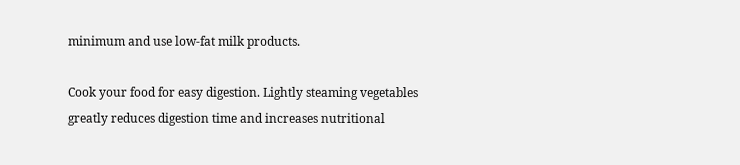minimum and use low-fat milk products.

Cook your food for easy digestion. Lightly steaming vegetables greatly reduces digestion time and increases nutritional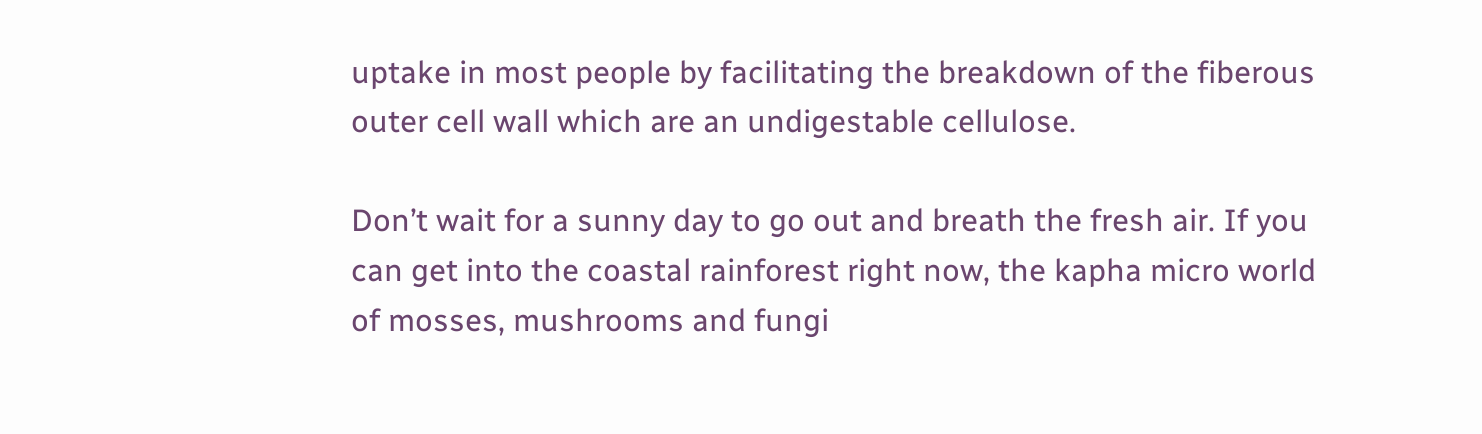uptake in most people by facilitating the breakdown of the fiberous outer cell wall which are an undigestable cellulose.

Don’t wait for a sunny day to go out and breath the fresh air. If you can get into the coastal rainforest right now, the kapha micro world of mosses, mushrooms and fungi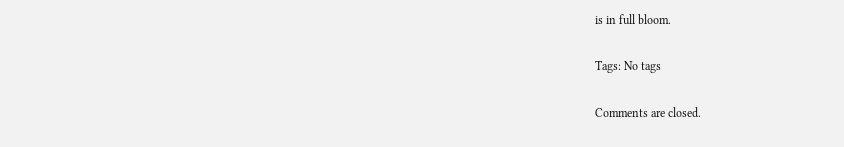is in full bloom.

Tags: No tags

Comments are closed.